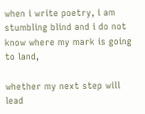when i write poetry, i am stumbling blind and i do not know where my mark is going to land,

whether my next step will lead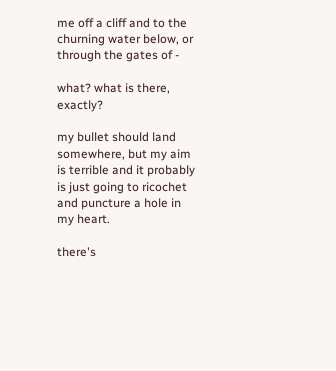me off a cliff and to the churning water below, or through the gates of -

what? what is there, exactly?

my bullet should land somewhere, but my aim is terrible and it probably is just going to ricochet and puncture a hole in my heart.

there's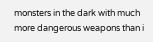monsters in the dark with much more dangerous weapons than i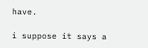have.

i suppose it says a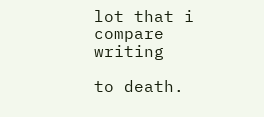lot that i compare writing

to death.